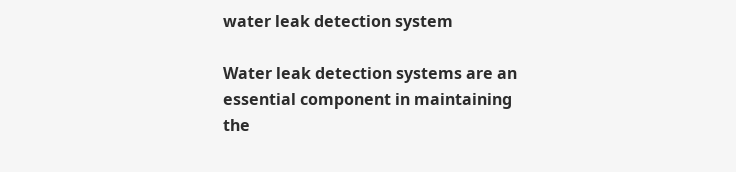water leak detection system

Water leak detection systems are an essential component in maintaining the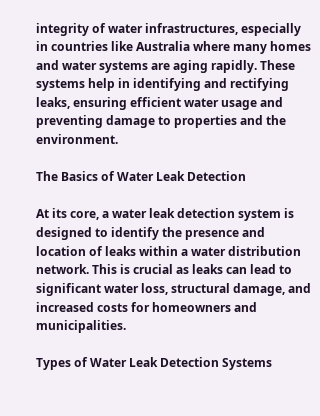integrity of water infrastructures, especially in countries like Australia where many homes and water systems are aging rapidly. These systems help in identifying and rectifying leaks, ensuring efficient water usage and preventing damage to properties and the environment.

The Basics of Water Leak Detection

At its core, a water leak detection system is designed to identify the presence and location of leaks within a water distribution network. This is crucial as leaks can lead to significant water loss, structural damage, and increased costs for homeowners and municipalities.

Types of Water Leak Detection Systems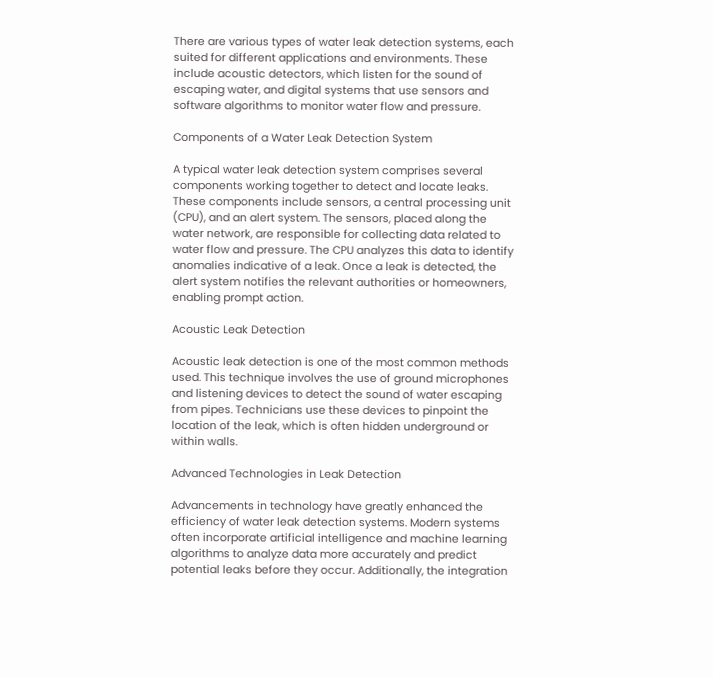There are various types of water leak detection systems, each suited for different applications and environments. These include acoustic detectors, which listen for the sound of escaping water, and digital systems that use sensors and software algorithms to monitor water flow and pressure.

Components of a Water Leak Detection System

A typical water leak detection system comprises several components working together to detect and locate leaks. These components include sensors, a central processing unit (CPU), and an alert system. The sensors, placed along the water network, are responsible for collecting data related to water flow and pressure. The CPU analyzes this data to identify anomalies indicative of a leak. Once a leak is detected, the alert system notifies the relevant authorities or homeowners, enabling prompt action.

Acoustic Leak Detection

Acoustic leak detection is one of the most common methods used. This technique involves the use of ground microphones and listening devices to detect the sound of water escaping from pipes. Technicians use these devices to pinpoint the location of the leak, which is often hidden underground or within walls.

Advanced Technologies in Leak Detection

Advancements in technology have greatly enhanced the efficiency of water leak detection systems. Modern systems often incorporate artificial intelligence and machine learning algorithms to analyze data more accurately and predict potential leaks before they occur. Additionally, the integration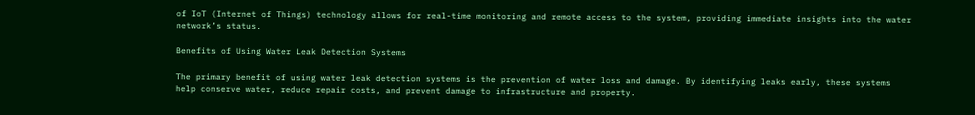of IoT (Internet of Things) technology allows for real-time monitoring and remote access to the system, providing immediate insights into the water network’s status.

Benefits of Using Water Leak Detection Systems

The primary benefit of using water leak detection systems is the prevention of water loss and damage. By identifying leaks early, these systems help conserve water, reduce repair costs, and prevent damage to infrastructure and property.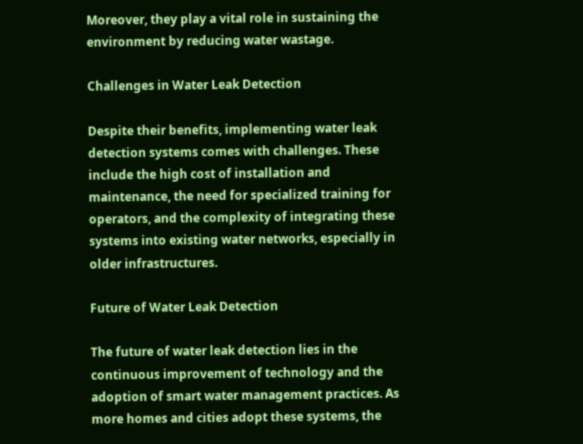Moreover, they play a vital role in sustaining the environment by reducing water wastage.

Challenges in Water Leak Detection

Despite their benefits, implementing water leak detection systems comes with challenges. These include the high cost of installation and maintenance, the need for specialized training for operators, and the complexity of integrating these systems into existing water networks, especially in older infrastructures.

Future of Water Leak Detection

The future of water leak detection lies in the continuous improvement of technology and the adoption of smart water management practices. As more homes and cities adopt these systems, the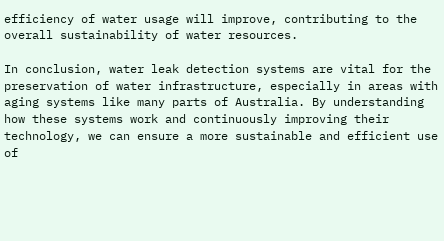efficiency of water usage will improve, contributing to the overall sustainability of water resources.

In conclusion, water leak detection systems are vital for the preservation of water infrastructure, especially in areas with aging systems like many parts of Australia. By understanding how these systems work and continuously improving their technology, we can ensure a more sustainable and efficient use of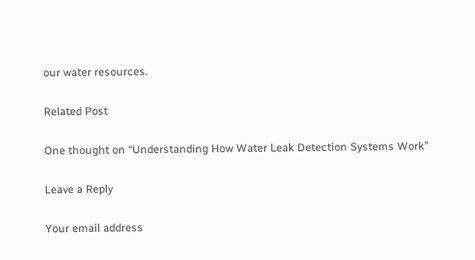our water resources.

Related Post

One thought on “Understanding How Water Leak Detection Systems Work”

Leave a Reply

Your email address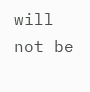will not be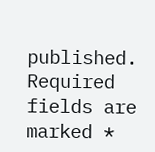published. Required fields are marked *